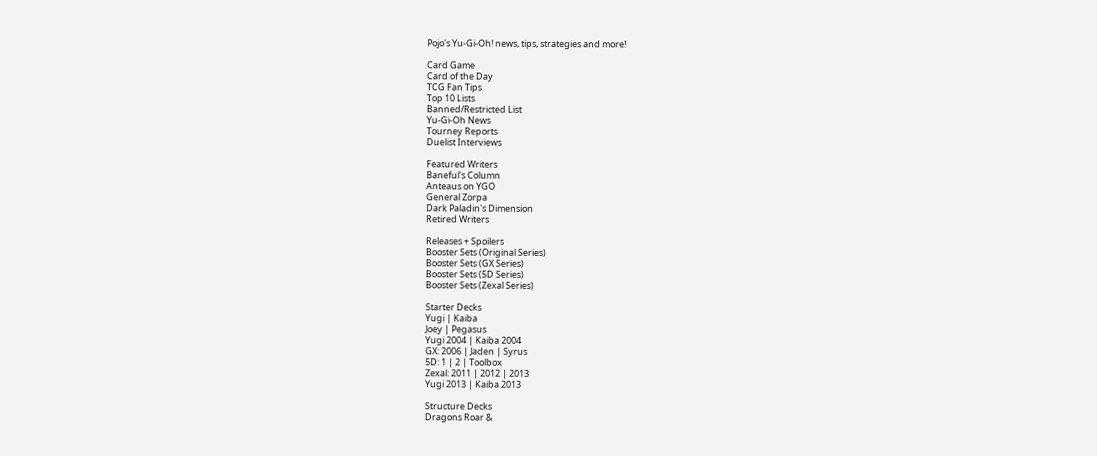Pojo's Yu-Gi-Oh! news, tips, strategies and more!

Card Game
Card of the Day
TCG Fan Tips
Top 10 Lists
Banned/Restricted List
Yu-Gi-Oh News
Tourney Reports
Duelist Interviews

Featured Writers
Baneful's Column
Anteaus on YGO
General Zorpa
Dark Paladin's Dimension
Retired Writers

Releases + Spoilers
Booster Sets (Original Series)
Booster Sets (GX Series)
Booster Sets (5D Series)
Booster Sets (Zexal Series)

Starter Decks
Yugi | Kaiba
Joey | Pegasus
Yugi 2004 | Kaiba 2004
GX: 2006 | Jaden | Syrus
5D: 1 | 2 | Toolbox
Zexal: 2011 | 2012 | 2013
Yugi 2013 | Kaiba 2013

Structure Decks
Dragons Roar &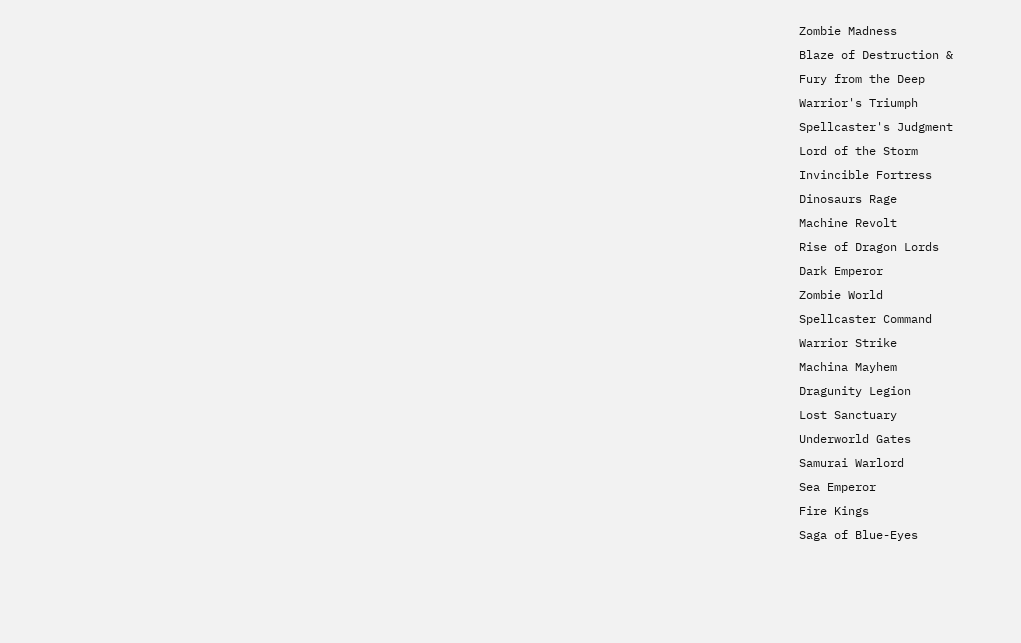Zombie Madness
Blaze of Destruction &
Fury from the Deep
Warrior's Triumph
Spellcaster's Judgment
Lord of the Storm
Invincible Fortress
Dinosaurs Rage
Machine Revolt
Rise of Dragon Lords
Dark Emperor
Zombie World
Spellcaster Command
Warrior Strike
Machina Mayhem
Dragunity Legion
Lost Sanctuary
Underworld Gates
Samurai Warlord
Sea Emperor
Fire Kings
Saga of Blue-Eyes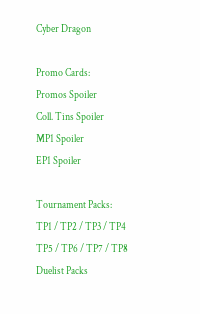Cyber Dragon

Promo Cards:
Promos Spoiler
Coll. Tins Spoiler
MP1 Spoiler
EP1 Spoiler

Tournament Packs:
TP1 / TP2 / TP3 / TP4
TP5 / TP6 / TP7 / TP8
Duelist Packs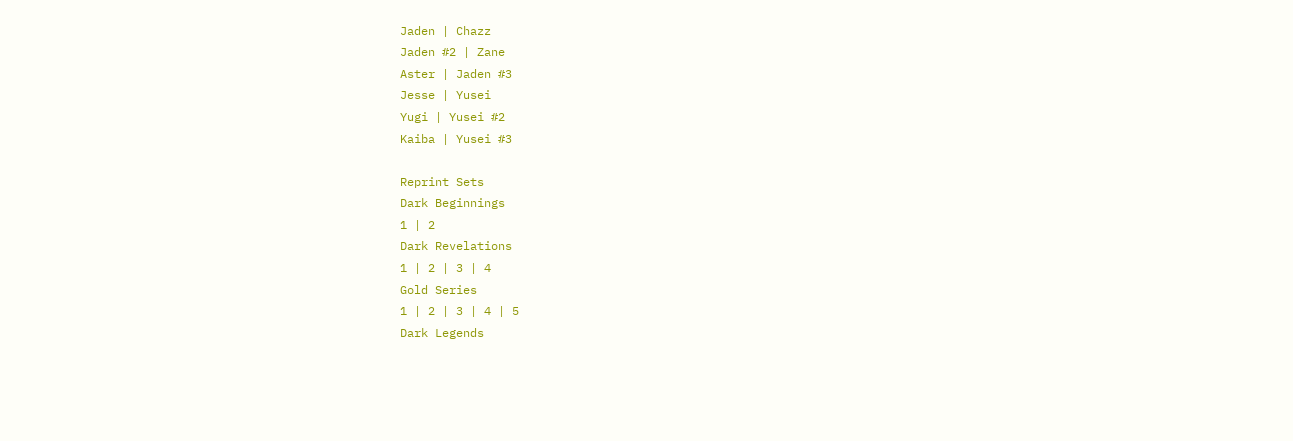Jaden | Chazz
Jaden #2 | Zane
Aster | Jaden #3
Jesse | Yusei
Yugi | Yusei #2
Kaiba | Yusei #3

Reprint Sets
Dark Beginnings
1 | 2
Dark Revelations
1 | 2 | 3 | 4
Gold Series
1 | 2 | 3 | 4 | 5
Dark Legends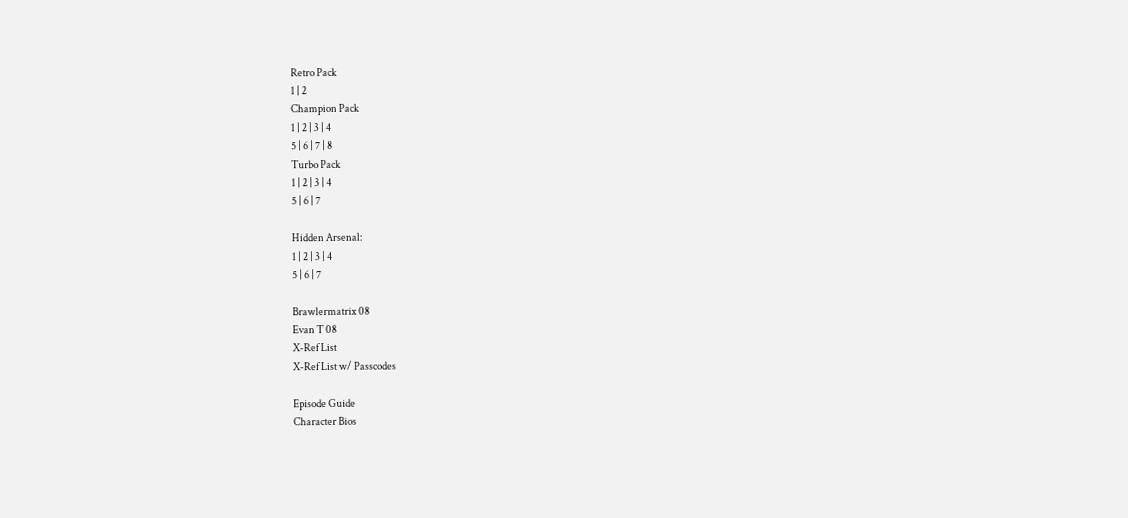Retro Pack
1 | 2
Champion Pack
1 | 2 | 3 | 4
5 | 6 | 7 | 8
Turbo Pack
1 | 2 | 3 | 4
5 | 6 | 7

Hidden Arsenal:
1 | 2 | 3 | 4
5 | 6 | 7

Brawlermatrix 08
Evan T 08
X-Ref List
X-Ref List w/ Passcodes

Episode Guide
Character Bios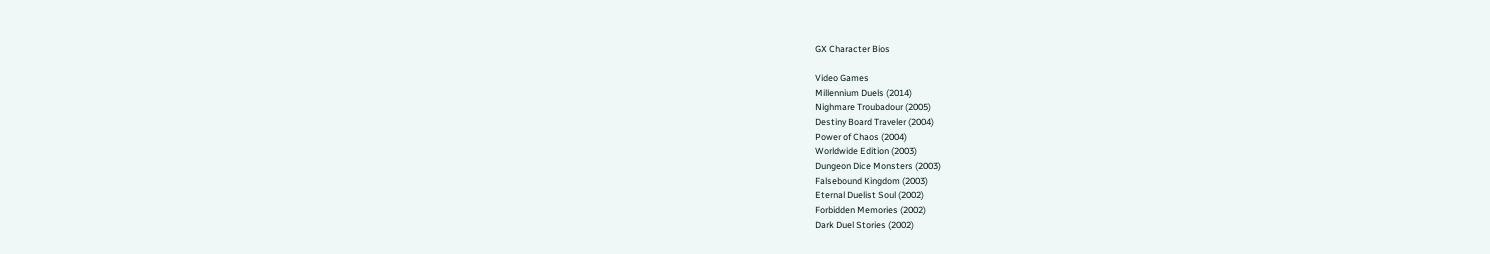GX Character Bios

Video Games
Millennium Duels (2014)
Nighmare Troubadour (2005)
Destiny Board Traveler (2004)
Power of Chaos (2004)
Worldwide Edition (2003)
Dungeon Dice Monsters (2003)
Falsebound Kingdom (2003)
Eternal Duelist Soul (2002)
Forbidden Memories (2002)
Dark Duel Stories (2002)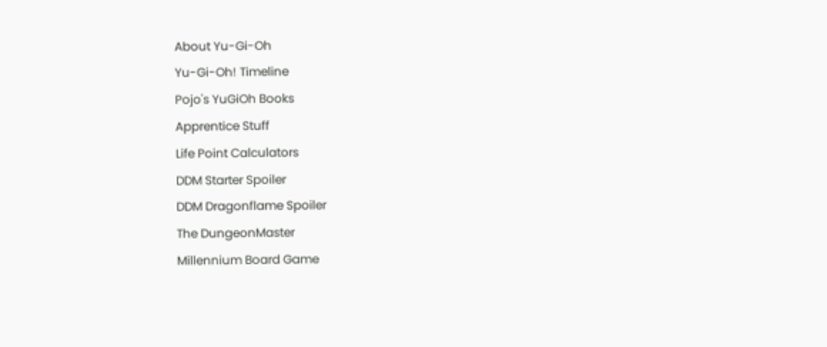About Yu-Gi-Oh
Yu-Gi-Oh! Timeline
Pojo's YuGiOh Books
Apprentice Stuff
Life Point Calculators
DDM Starter Spoiler
DDM Dragonflame Spoiler
The DungeonMaster
Millennium Board Game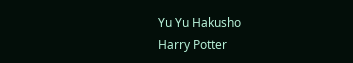Yu Yu Hakusho
Harry Potter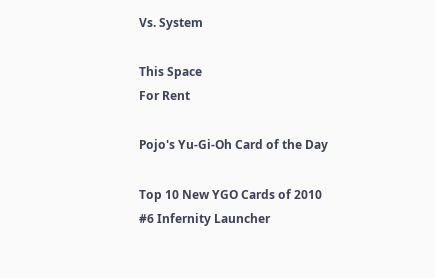Vs. System

This Space
For Rent

Pojo's Yu-Gi-Oh Card of the Day

Top 10 New YGO Cards of 2010
#6 Infernity Launcher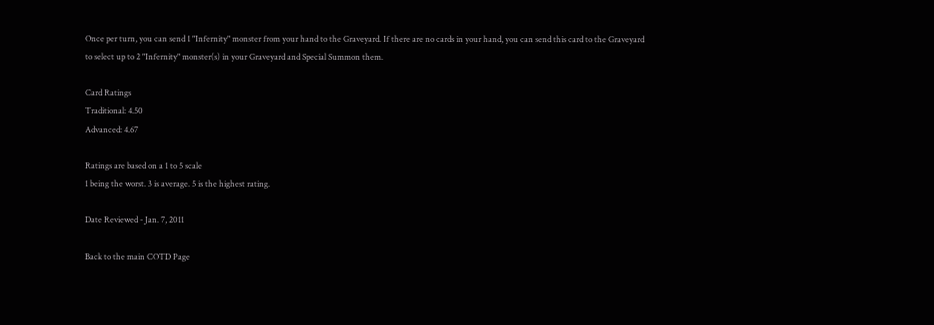Once per turn, you can send 1 "Infernity" monster from your hand to the Graveyard. If there are no cards in your hand, you can send this card to the Graveyard to select up to 2 "Infernity" monster(s) in your Graveyard and Special Summon them.

Card Ratings
Traditional: 4.50
Advanced: 4.67

Ratings are based on a 1 to 5 scale
1 being the worst. 3 is average. 5 is the highest rating.

Date Reviewed - Jan. 7, 2011

Back to the main COTD Page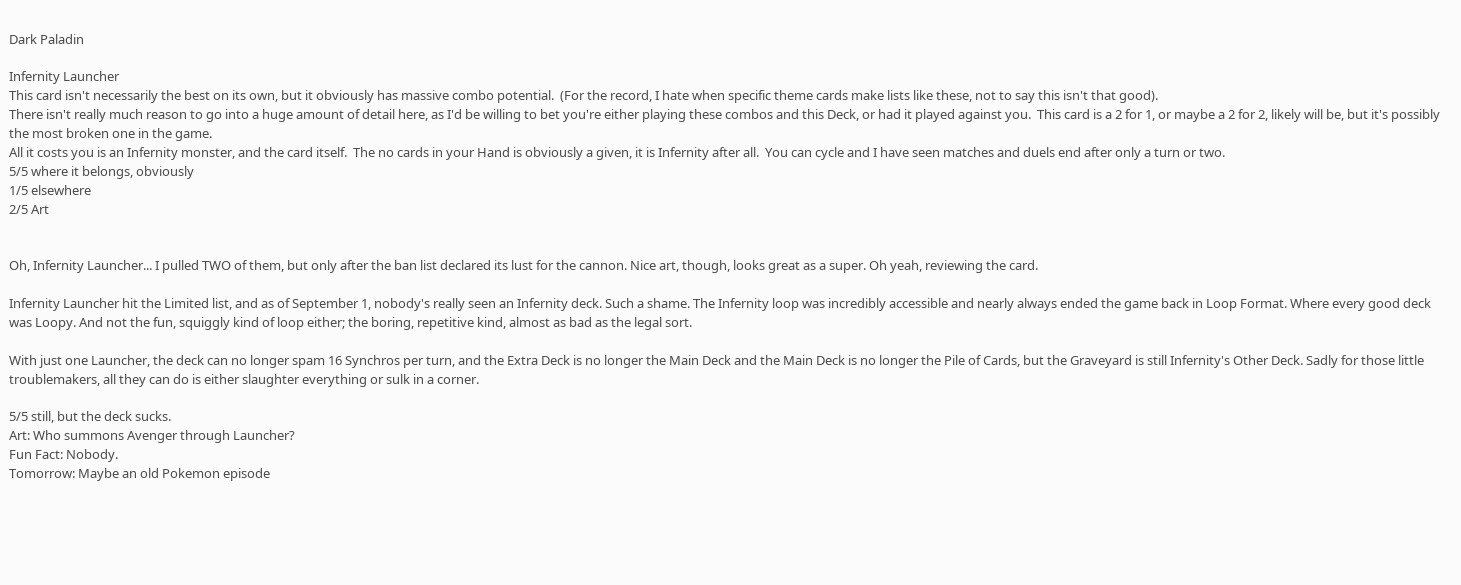Dark Paladin

Infernity Launcher
This card isn't necessarily the best on its own, but it obviously has massive combo potential.  (For the record, I hate when specific theme cards make lists like these, not to say this isn't that good).
There isn't really much reason to go into a huge amount of detail here, as I'd be willing to bet you're either playing these combos and this Deck, or had it played against you.  This card is a 2 for 1, or maybe a 2 for 2, likely will be, but it's possibly the most broken one in the game.
All it costs you is an Infernity monster, and the card itself.  The no cards in your Hand is obviously a given, it is Infernity after all.  You can cycle and I have seen matches and duels end after only a turn or two.
5/5 where it belongs, obviously
1/5 elsewhere
2/5 Art


Oh, Infernity Launcher... I pulled TWO of them, but only after the ban list declared its lust for the cannon. Nice art, though, looks great as a super. Oh yeah, reviewing the card.

Infernity Launcher hit the Limited list, and as of September 1, nobody's really seen an Infernity deck. Such a shame. The Infernity loop was incredibly accessible and nearly always ended the game back in Loop Format. Where every good deck was Loopy. And not the fun, squiggly kind of loop either; the boring, repetitive kind, almost as bad as the legal sort.

With just one Launcher, the deck can no longer spam 16 Synchros per turn, and the Extra Deck is no longer the Main Deck and the Main Deck is no longer the Pile of Cards, but the Graveyard is still Infernity's Other Deck. Sadly for those little troublemakers, all they can do is either slaughter everything or sulk in a corner.

5/5 still, but the deck sucks.
Art: Who summons Avenger through Launcher?
Fun Fact: Nobody.
Tomorrow: Maybe an old Pokemon episode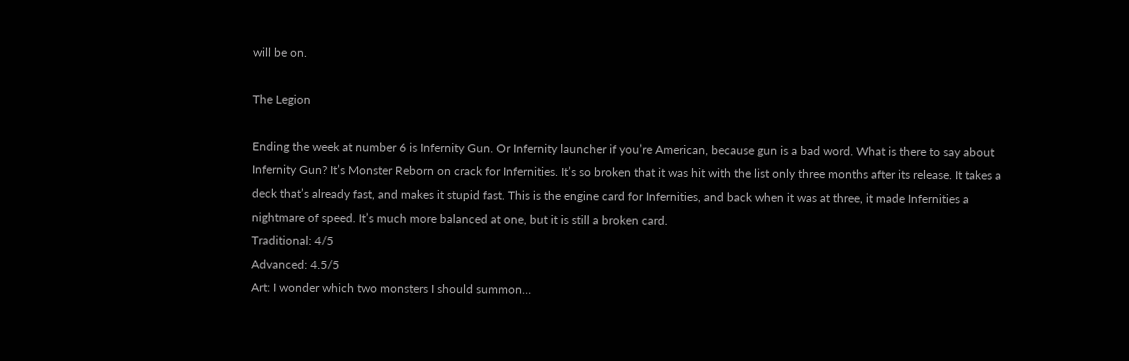will be on.

The Legion

Ending the week at number 6 is Infernity Gun. Or Infernity launcher if you’re American, because gun is a bad word. What is there to say about Infernity Gun? It’s Monster Reborn on crack for Infernities. It’s so broken that it was hit with the list only three months after its release. It takes a deck that’s already fast, and makes it stupid fast. This is the engine card for Infernities, and back when it was at three, it made Infernities a nightmare of speed. It’s much more balanced at one, but it is still a broken card.
Traditional: 4/5
Advanced: 4.5/5
Art: I wonder which two monsters I should summon…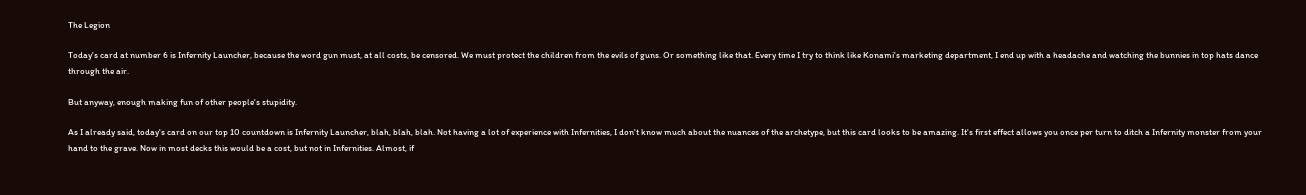The Legion

Today's card at number 6 is Infernity Launcher, because the word gun must, at all costs, be censored. We must protect the children from the evils of guns. Or something like that. Every time I try to think like Konami's marketing department, I end up with a headache and watching the bunnies in top hats dance through the air.

But anyway, enough making fun of other people's stupidity.

As I already said, today's card on our top 10 countdown is Infernity Launcher, blah, blah, blah. Not having a lot of experience with Infernities, I don't know much about the nuances of the archetype, but this card looks to be amazing. It's first effect allows you once per turn to ditch a Infernity monster from your hand to the grave. Now in most decks this would be a cost, but not in Infernities. Almost, if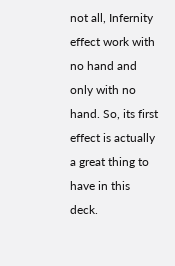not all, Infernity effect work with no hand and only with no hand. So, its first effect is actually a great thing to have in this deck.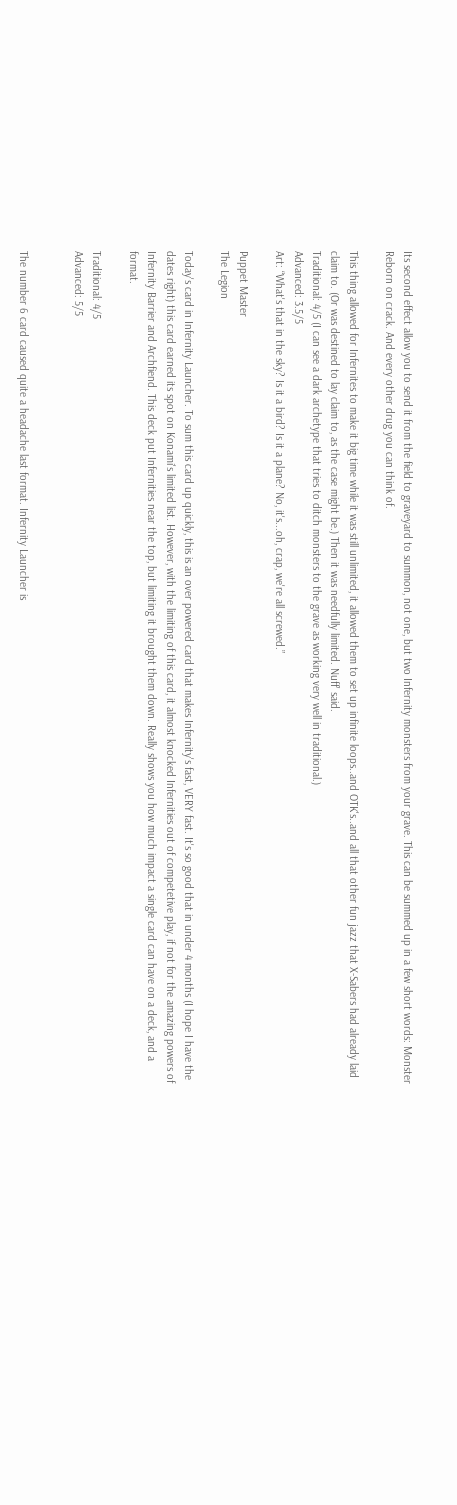Its second effect allow you to send it from the field to graveyard to summon, not one, but two Infernity monsters from your grave. This can be summed up in a few short words: Monster Reborn on crack. And every other drug you can think of.

This thing allowed for Infernites to make it big time while it was still unlimited, it allowed them to set up infinite loops..and OTK's..and all that other fun jazz that X-Sabers had already laid claim to. (Or was destined to lay claim to, as the case might be.) Then it was needfully limited. Nuff' said.
Traditional: 4/5 (I can see a dark archetype that tries to ditch monsters to the grave as working very well in traditional.)
Advanced: 3.5/5
Art: “What's that in the sky? Is it a bird? Is it a plane? No, it's...oh, crap, we're all screwed.”

Puppet Master
The Legion

Today's card in Infernity Launcher. To sum this card up quickly, this is an over powered card that makes Infernity's fast, VERY fast. It's so good that in under 4 months (I hope I have the dates right) this card earned its spot on Konami's limited list. However, with the limiting of this card, it almost knocked Infernities out of competetive play, if not for the amazing powers of Infernity Barrier and Archfiend. This deck put Infernities near the top, but limiting it brought them down. Really shows you how much impact a single card can have on a deck, and a format.

Traditional: 4/5
Advanced: 5/5


The number 6 card caused quite a headache last format. Infernity Launcher is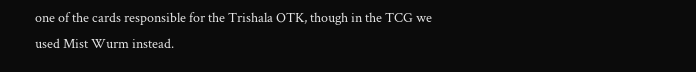one of the cards responsible for the Trishala OTK, though in the TCG we used Mist Wurm instead.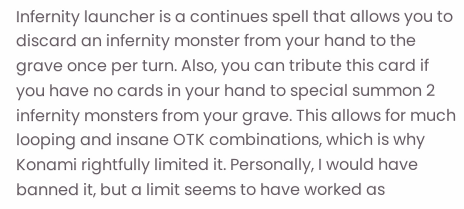Infernity launcher is a continues spell that allows you to discard an infernity monster from your hand to the grave once per turn. Also, you can tribute this card if you have no cards in your hand to special summon 2 infernity monsters from your grave. This allows for much looping and insane OTK combinations, which is why Konami rightfully limited it. Personally, I would have banned it, but a limit seems to have worked as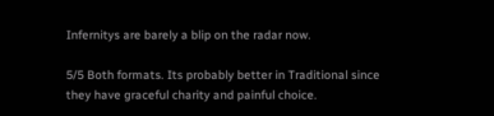Infernitys are barely a blip on the radar now.

5/5 Both formats. Its probably better in Traditional since they have graceful charity and painful choice.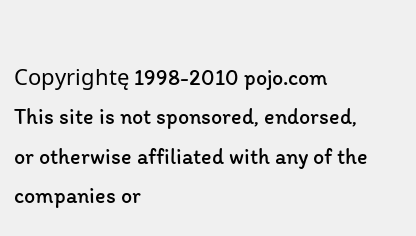Copyrightę 1998-2010 pojo.com
This site is not sponsored, endorsed, or otherwise affiliated with any of the companies or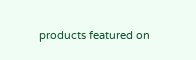products featured on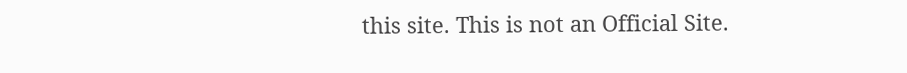this site. This is not an Official Site.